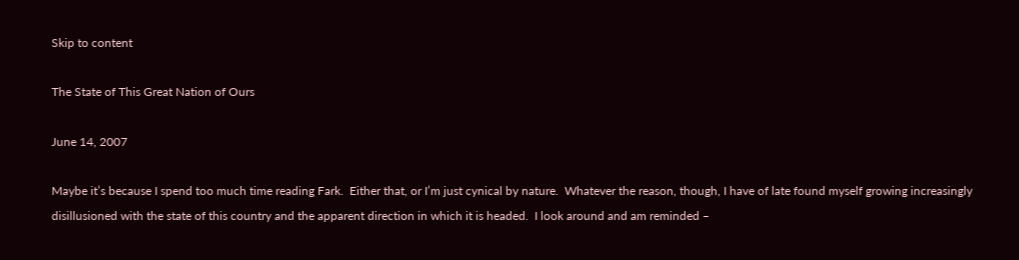Skip to content

The State of This Great Nation of Ours

June 14, 2007

Maybe it’s because I spend too much time reading Fark.  Either that, or I’m just cynical by nature.  Whatever the reason, though, I have of late found myself growing increasingly disillusioned with the state of this country and the apparent direction in which it is headed.  I look around and am reminded –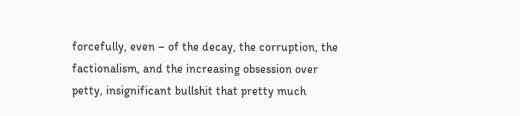forcefully, even – of the decay, the corruption, the factionalism, and the increasing obsession over petty, insignificant bullshit that pretty much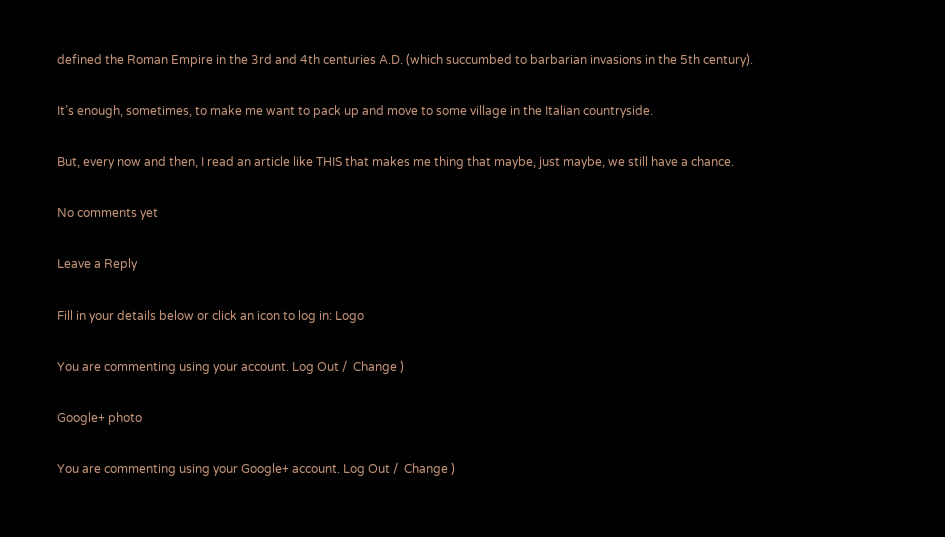defined the Roman Empire in the 3rd and 4th centuries A.D. (which succumbed to barbarian invasions in the 5th century).

It’s enough, sometimes, to make me want to pack up and move to some village in the Italian countryside.

But, every now and then, I read an article like THIS that makes me thing that maybe, just maybe, we still have a chance.

No comments yet

Leave a Reply

Fill in your details below or click an icon to log in: Logo

You are commenting using your account. Log Out /  Change )

Google+ photo

You are commenting using your Google+ account. Log Out /  Change )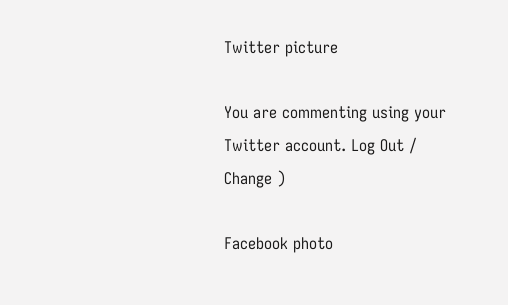Twitter picture

You are commenting using your Twitter account. Log Out /  Change )

Facebook photo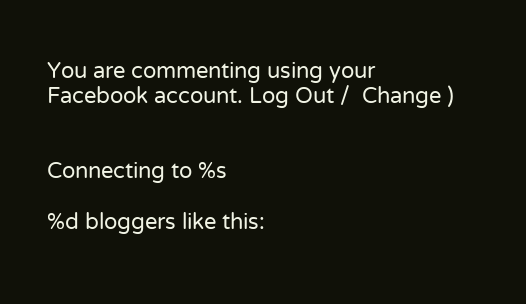You are commenting using your Facebook account. Log Out /  Change )


Connecting to %s

%d bloggers like this: